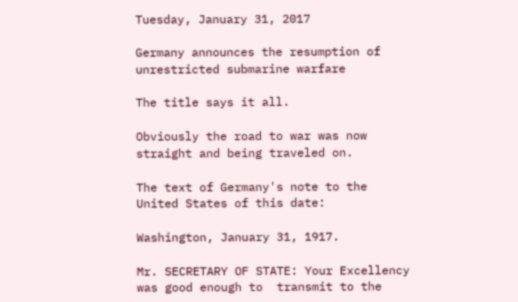Tuesday, January 31, 2017

Germany announces the resumption of unrestricted submarine warfare

The title says it all.

Obviously the road to war was now straight and being traveled on.

The text of Germany's note to the United States of this date:

Washington, January 31, 1917.

Mr. SECRETARY OF STATE: Your Excellency was good enough to  transmit to the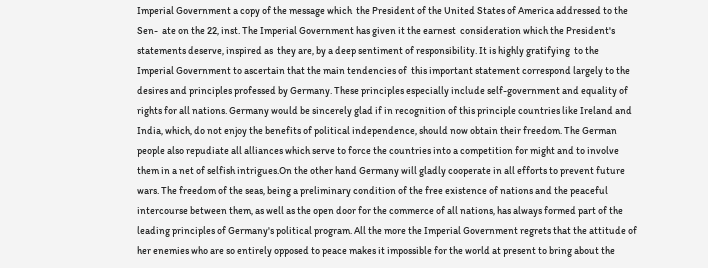Imperial Government a copy of the message which  the President of the United States of America addressed to the Sen-  ate on the 22, inst. The Imperial Government has given it the earnest  consideration which the President's statements deserve, inspired as  they are, by a deep sentiment of responsibility. It is highly gratifying  to the Imperial Government to ascertain that the main tendencies of  this important statement correspond largely to the desires and principles professed by Germany. These principles especially include self-government and equality of rights for all nations. Germany would be sincerely glad if in recognition of this principle countries like Ireland and India, which, do not enjoy the benefits of political independence, should now obtain their freedom. The German people also repudiate all alliances which serve to force the countries into a competition for might and to involve them in a net of selfish intrigues.On the other hand Germany will gladly cooperate in all efforts to prevent future wars. The freedom of the seas, being a preliminary condition of the free existence of nations and the peaceful intercourse between them, as well as the open door for the commerce of all nations, has always formed part of the leading principles of Germany's political program. All the more the Imperial Government regrets that the attitude of her enemies who are so entirely opposed to peace makes it impossible for the world at present to bring about the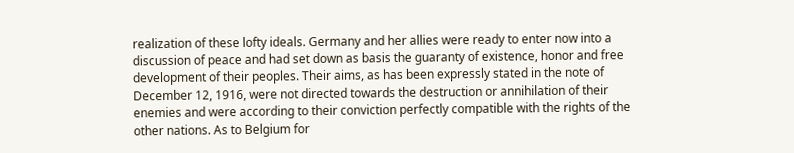realization of these lofty ideals. Germany and her allies were ready to enter now into a discussion of peace and had set down as basis the guaranty of existence, honor and free development of their peoples. Their aims, as has been expressly stated in the note of December 12, 1916, were not directed towards the destruction or annihilation of their enemies and were according to their conviction perfectly compatible with the rights of the other nations. As to Belgium for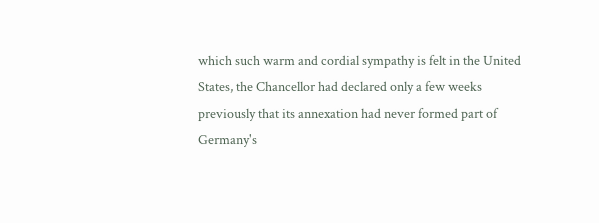which such warm and cordial sympathy is felt in the United States, the Chancellor had declared only a few weeks previously that its annexation had never formed part of Germany's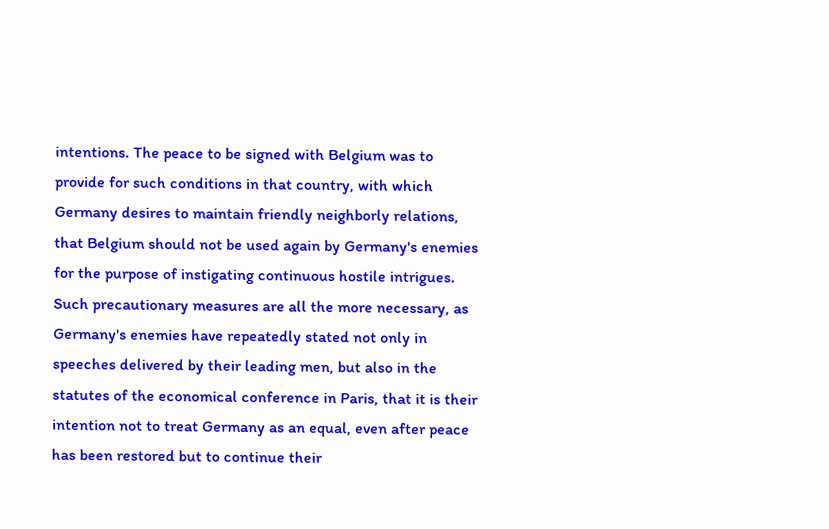intentions. The peace to be signed with Belgium was to provide for such conditions in that country, with which Germany desires to maintain friendly neighborly relations, that Belgium should not be used again by Germany's enemies for the purpose of instigating continuous hostile intrigues. Such precautionary measures are all the more necessary, as Germany's enemies have repeatedly stated not only in speeches delivered by their leading men, but also in the statutes of the economical conference in Paris, that it is their intention not to treat Germany as an equal, even after peace has been restored but to continue their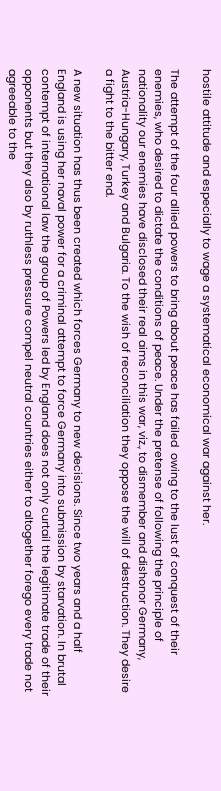hostile attitude and especially to wage a systematical economical war against her.

The attempt of the four allied powers to bring about peace has failed  owing to the lust of conquest of their enemies, who desired to dictate the conditions of peace. Under the pretense of following the principle of nationality our enemies have disclosed their real aims in this war, viz., to dismember and dishonor Germany, Austria-Hungary, Turkey and Bulgaria. To the wish of reconciliation they oppose the will of destruction. They desire a fight to the bitter end.

A new situation has thus been created which forces Germany to new decisions. Since two years and a half England is using her naval power for a criminal attempt to force Germany into submission by starvation. In brutal contempt of international law the group of Powers led by England does not only curtail the legitimate trade of their opponents but they also by ruthless pressure compel neutral countries either to altogether forego every trade not agreeable to the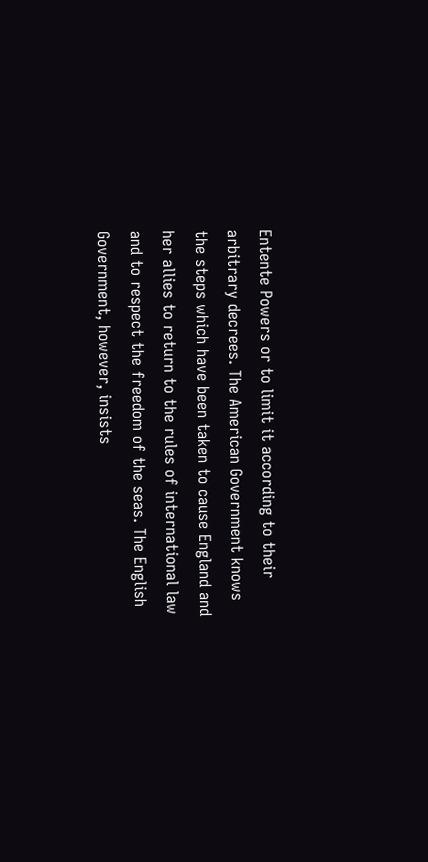Entente Powers or to limit it according to their arbitrary decrees. The American Government knows the steps which have been taken to cause England and her allies to return to the rules of international law and to respect the freedom of the seas. The English Government, however, insists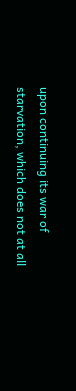upon continuing its war of starvation, which does not at all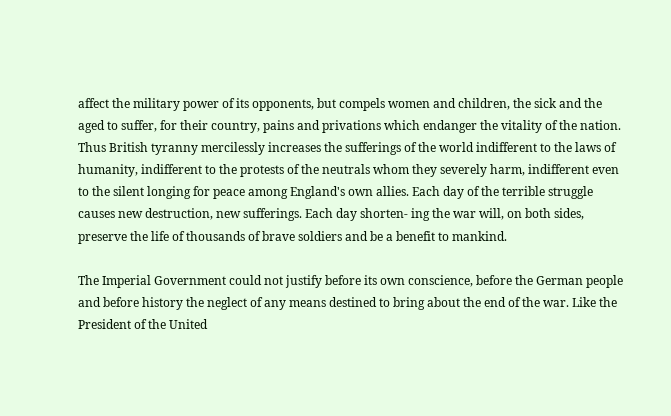affect the military power of its opponents, but compels women and children, the sick and the aged to suffer, for their country, pains and privations which endanger the vitality of the nation. Thus British tyranny mercilessly increases the sufferings of the world indifferent to the laws of humanity, indifferent to the protests of the neutrals whom they severely harm, indifferent even to the silent longing for peace among England's own allies. Each day of the terrible struggle causes new destruction, new sufferings. Each day shorten- ing the war will, on both sides, preserve the life of thousands of brave soldiers and be a benefit to mankind.

The Imperial Government could not justify before its own conscience, before the German people and before history the neglect of any means destined to bring about the end of the war. Like the President of the United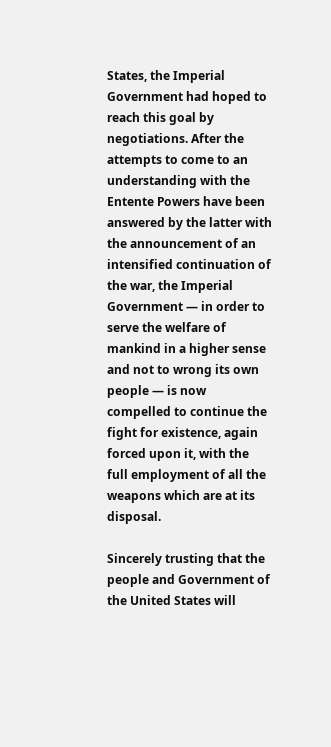States, the Imperial Government had hoped to reach this goal by negotiations. After the attempts to come to an understanding with the Entente Powers have been answered by the latter with the announcement of an intensified continuation of the war, the Imperial Government — in order to serve the welfare of mankind in a higher sense and not to wrong its own people — is now compelled to continue the fight for existence, again forced upon it, with the full employment of all the weapons which are at its disposal.

Sincerely trusting that the people and Government of the United States will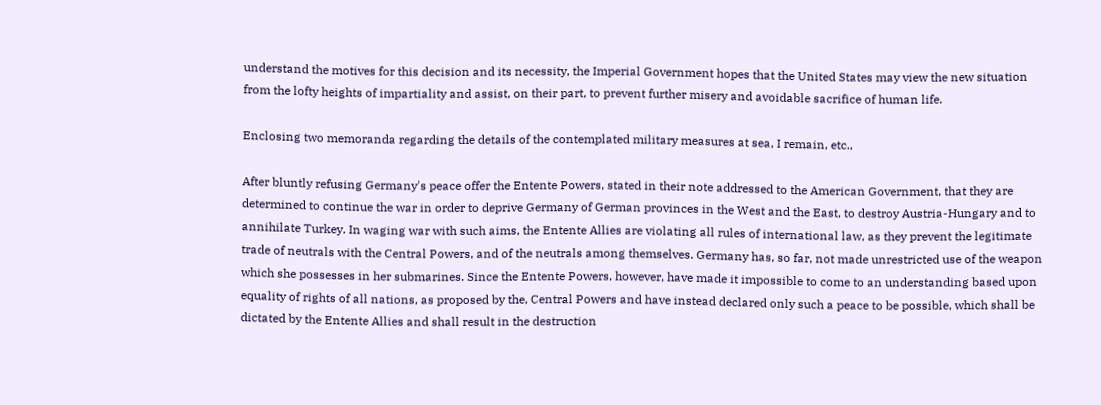understand the motives for this decision and its necessity, the Imperial Government hopes that the United States may view the new situation from the lofty heights of impartiality and assist, on their part, to prevent further misery and avoidable sacrifice of human life.

Enclosing two memoranda regarding the details of the contemplated military measures at sea, I remain, etc.,

After bluntly refusing Germany's peace offer the Entente Powers, stated in their note addressed to the American Government, that they are determined to continue the war in order to deprive Germany of German provinces in the West and the East, to destroy Austria-Hungary and to annihilate Turkey. In waging war with such aims, the Entente Allies are violating all rules of international law, as they prevent the legitimate trade of neutrals with the Central Powers, and of the neutrals among themselves. Germany has, so far, not made unrestricted use of the weapon which she possesses in her submarines. Since the Entente Powers, however, have made it impossible to come to an understanding based upon equality of rights of all nations, as proposed by the, Central Powers and have instead declared only such a peace to be possible, which shall be dictated by the Entente Allies and shall result in the destruction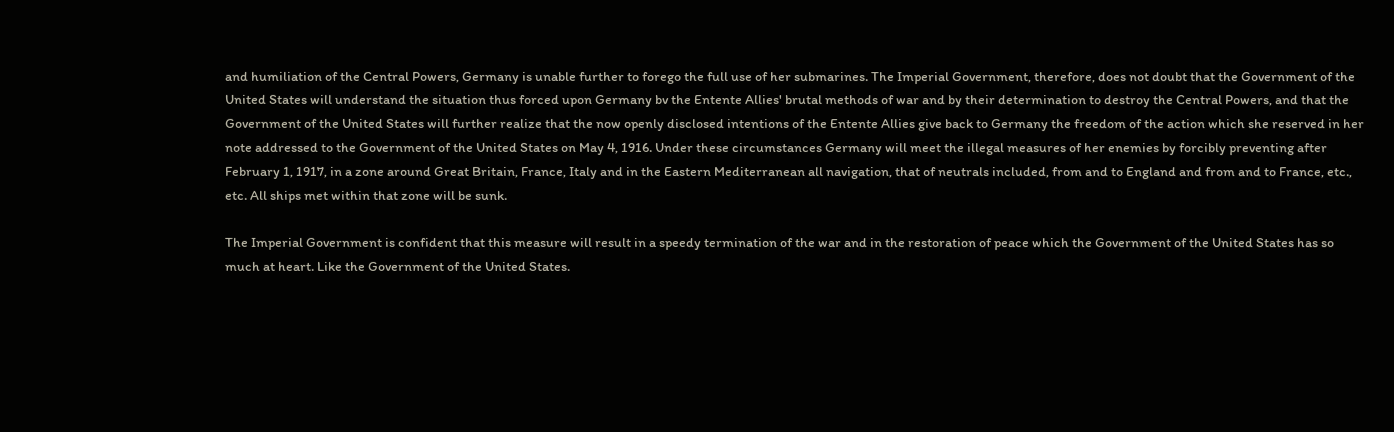and humiliation of the Central Powers, Germany is unable further to forego the full use of her submarines. The Imperial Government, therefore, does not doubt that the Government of the United States will understand the situation thus forced upon Germany bv the Entente Allies' brutal methods of war and by their determination to destroy the Central Powers, and that the Government of the United States will further realize that the now openly disclosed intentions of the Entente Allies give back to Germany the freedom of the action which she reserved in her note addressed to the Government of the United States on May 4, 1916. Under these circumstances Germany will meet the illegal measures of her enemies by forcibly preventing after February 1, 1917, in a zone around Great Britain, France, Italy and in the Eastern Mediterranean all navigation, that of neutrals included, from and to England and from and to France, etc., etc. All ships met within that zone will be sunk.

The Imperial Government is confident that this measure will result in a speedy termination of the war and in the restoration of peace which the Government of the United States has so much at heart. Like the Government of the United States.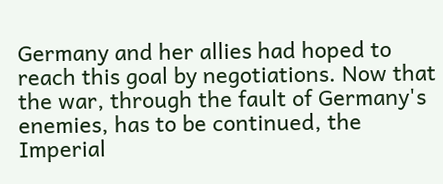Germany and her allies had hoped to reach this goal by negotiations. Now that the war, through the fault of Germany's enemies, has to be continued, the Imperial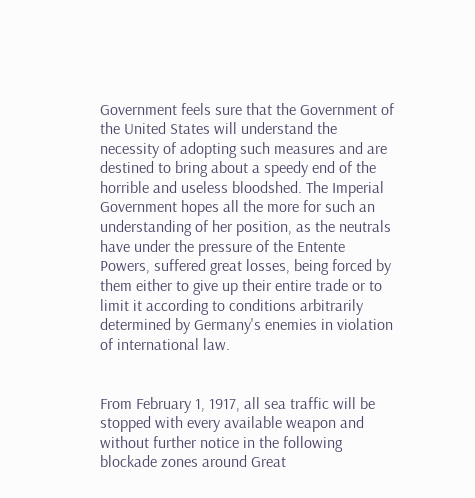Government feels sure that the Government of the United States will understand the necessity of adopting such measures and are destined to bring about a speedy end of the horrible and useless bloodshed. The Imperial Government hopes all the more for such an understanding of her position, as the neutrals have under the pressure of the Entente Powers, suffered great losses, being forced by them either to give up their entire trade or to limit it according to conditions arbitrarily determined by Germany's enemies in violation of international law.


From February 1, 1917, all sea traffic will be stopped with every available weapon and without further notice in the following blockade zones around Great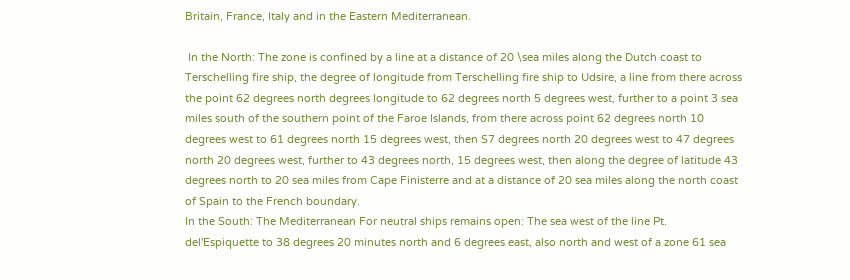Britain, France, Italy and in the Eastern Mediterranean.

 In the North: The zone is confined by a line at a distance of 20 \sea miles along the Dutch coast to Terschelling fire ship, the degree of longitude from Terschelling fire ship to Udsire, a line from there across the point 62 degrees north degrees longitude to 62 degrees north 5 degrees west, further to a point 3 sea miles south of the southern point of the Faroe Islands, from there across point 62 degrees north 10 degrees west to 61 degrees north 15 degrees west, then S7 degrees north 20 degrees west to 47 degrees north 20 degrees west, further to 43 degrees north, 15 degrees west, then along the degree of latitude 43 degrees north to 20 sea miles from Cape Finisterre and at a distance of 20 sea miles along the north coast of Spain to the French boundary.
In the South: The Mediterranean For neutral ships remains open: The sea west of the line Pt. del'Espiquette to 38 degrees 20 minutes north and 6 degrees east, also north and west of a zone 61 sea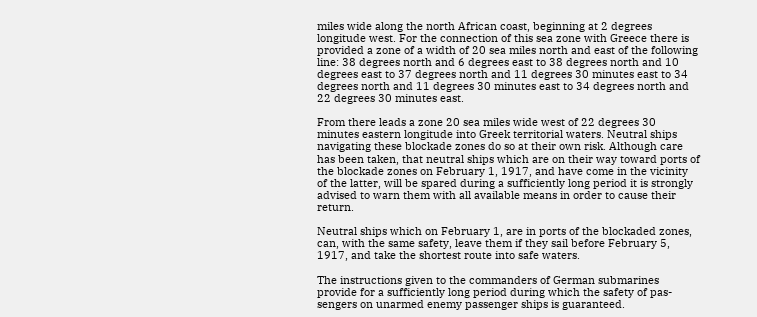miles wide along the north African coast, beginning at 2 degrees longitude west. For the connection of this sea zone with Greece there is provided a zone of a width of 20 sea miles north and east of the following line: 38 degrees north and 6 degrees east to 38 degrees north and 10 degrees east to 37 degrees north and 11 degrees 30 minutes east to 34 degrees north and 11 degrees 30 minutes east to 34 degrees north and 22 degrees 30 minutes east.

From there leads a zone 20 sea miles wide west of 22 degrees 30  minutes eastern longitude into Greek territorial waters. Neutral ships navigating these blockade zones do so at their own risk. Although care has been taken, that neutral ships which are on their way toward ports of the blockade zones on February 1, 1917, and have come in the vicinity of the latter, will be spared during a sufficiently long period it is strongly advised to warn them with all available means in order to cause their return.

Neutral ships which on February 1, are in ports of the blockaded zones, can, with the same safety, leave them if they sail before February 5, 1917, and take the shortest route into safe waters.

The instructions given to the commanders of German submarines provide for a sufficiently long period during which the safety of pas- sengers on unarmed enemy passenger ships is guaranteed.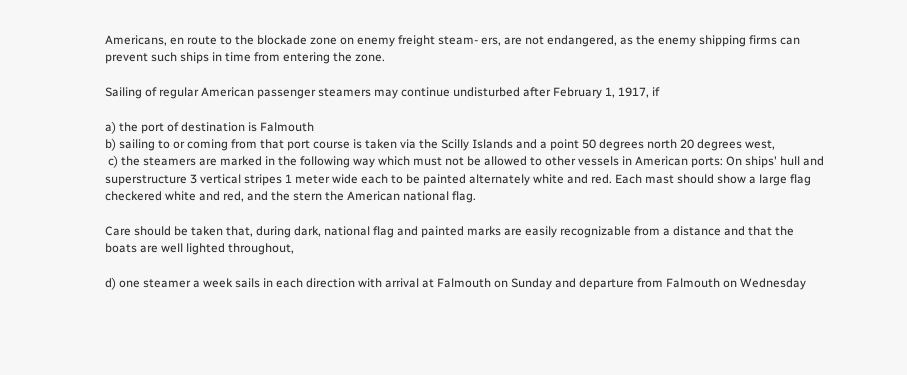Americans, en route to the blockade zone on enemy freight steam- ers, are not endangered, as the enemy shipping firms can prevent such ships in time from entering the zone.

Sailing of regular American passenger steamers may continue undisturbed after February 1, 1917, if

a) the port of destination is Falmouth
b) sailing to or coming from that port course is taken via the Scilly Islands and a point 50 degrees north 20 degrees west,
 c) the steamers are marked in the following way which must not be allowed to other vessels in American ports: On ships' hull and superstructure 3 vertical stripes 1 meter wide each to be painted alternately white and red. Each mast should show a large flag checkered white and red, and the stern the American national flag.

Care should be taken that, during dark, national flag and painted marks are easily recognizable from a distance and that the boats are well lighted throughout,

d) one steamer a week sails in each direction with arrival at Falmouth on Sunday and departure from Falmouth on Wednesday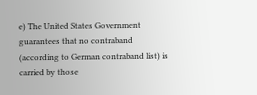e) The United States Government guarantees that no contraband  (according to German contraband list) is carried by those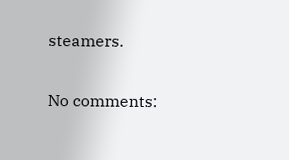steamers.

No comments: